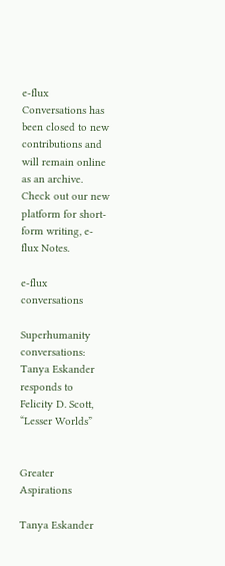e-flux Conversations has been closed to new contributions and will remain online as an archive. Check out our new platform for short-form writing, e-flux Notes.

e-flux conversations

Superhumanity conversations: Tanya Eskander responds to Felicity D. Scott, “Lesser Worlds”


Greater Aspirations

Tanya Eskander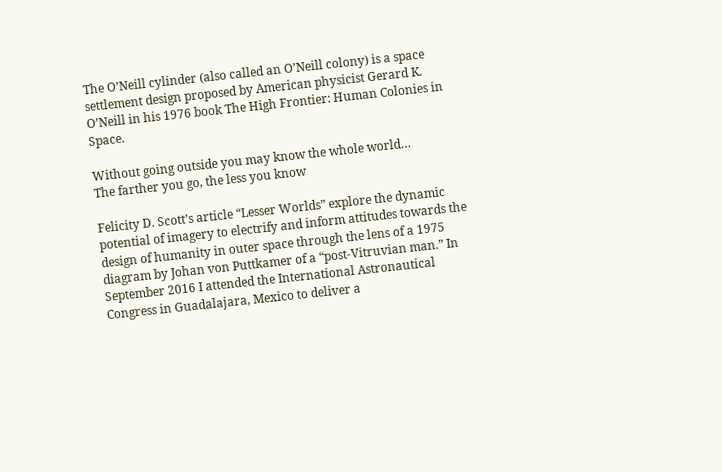The O’Neill cylinder (also called an O’Neill colony) is a space settlement design proposed by American physicist Gerard K. O’Neill in his 1976 book The High Frontier: Human Colonies in Space.

Without going outside you may know the whole world…
The farther you go, the less you know

Felicity D. Scott’s article “Lesser Worlds” explore the dynamic potential of imagery to electrify and inform attitudes towards the design of humanity in outer space through the lens of a 1975 diagram by Johan von Puttkamer of a “post-Vitruvian man.” In September 2016 I attended the International Astronautical Congress in Guadalajara, Mexico to deliver a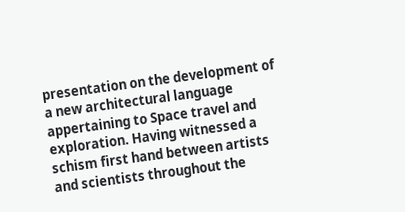presentation on the development of a new architectural language appertaining to Space travel and exploration. Having witnessed a schism first hand between artists and scientists throughout the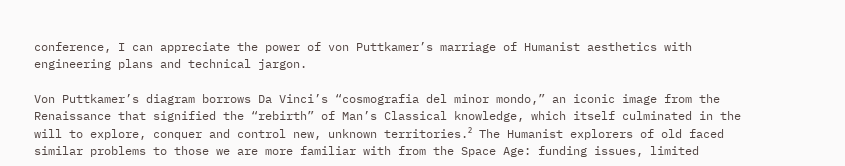conference, I can appreciate the power of von Puttkamer’s marriage of Humanist aesthetics with engineering plans and technical jargon.

Von Puttkamer’s diagram borrows Da Vinci’s “cosmografia del minor mondo,” an iconic image from the Renaissance that signified the “rebirth” of Man’s Classical knowledge, which itself culminated in the will to explore, conquer and control new, unknown territories.² The Humanist explorers of old faced similar problems to those we are more familiar with from the Space Age: funding issues, limited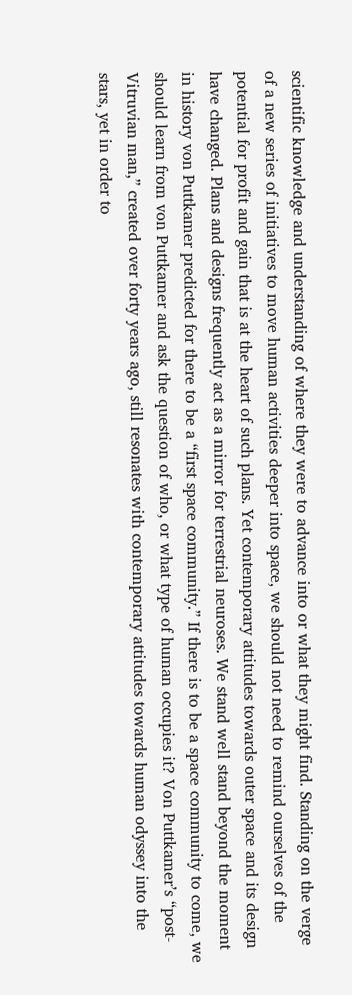scientific knowledge and understanding of where they were to advance into or what they might find. Standing on the verge of a new series of initiatives to move human activities deeper into space, we should not need to remind ourselves of the potential for profit and gain that is at the heart of such plans. Yet contemporary attitudes towards outer space and its design have changed. Plans and designs frequently act as a mirror for terrestrial neuroses. We stand well stand beyond the moment in history von Puttkamer predicted for there to be a “first space community.” If there is to be a space community to come, we should learn from von Puttkamer and ask the question of who, or what type of human occupies it? Von Puttkamer’s “post-Vitruvian man,” created over forty years ago, still resonates with contemporary attitudes towards human odyssey into the stars, yet in order to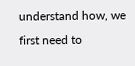understand how, we first need to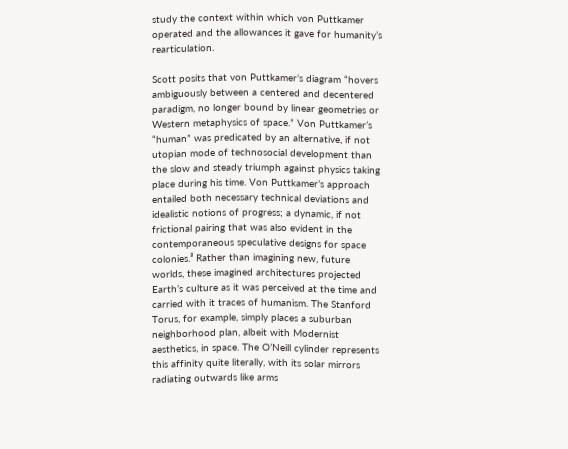study the context within which von Puttkamer operated and the allowances it gave for humanity’s rearticulation.

Scott posits that von Puttkamer’s diagram “hovers ambiguously between a centered and decentered paradigm, no longer bound by linear geometries or Western metaphysics of space.” Von Puttkamer’s “human” was predicated by an alternative, if not utopian mode of technosocial development than the slow and steady triumph against physics taking place during his time. Von Puttkamer’s approach entailed both necessary technical deviations and idealistic notions of progress; a dynamic, if not frictional pairing that was also evident in the contemporaneous speculative designs for space colonies.³ Rather than imagining new, future worlds, these imagined architectures projected Earth’s culture as it was perceived at the time and carried with it traces of humanism. The Stanford Torus, for example, simply places a suburban neighborhood plan, albeit with Modernist aesthetics, in space. The O’Neill cylinder represents this affinity quite literally, with its solar mirrors radiating outwards like arms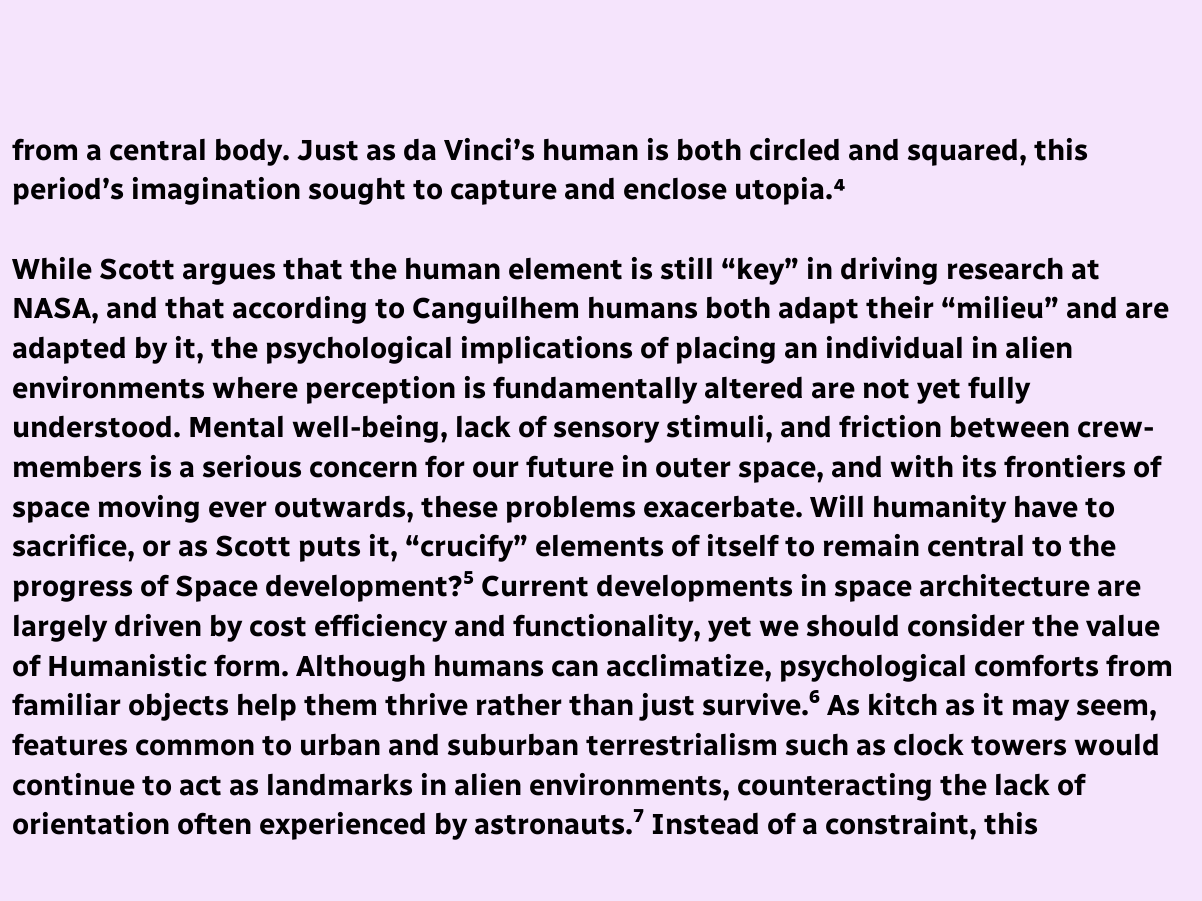from a central body. Just as da Vinci’s human is both circled and squared, this period’s imagination sought to capture and enclose utopia.⁴

While Scott argues that the human element is still “key” in driving research at NASA, and that according to Canguilhem humans both adapt their “milieu” and are adapted by it, the psychological implications of placing an individual in alien environments where perception is fundamentally altered are not yet fully understood. Mental well-being, lack of sensory stimuli, and friction between crew-members is a serious concern for our future in outer space, and with its frontiers of space moving ever outwards, these problems exacerbate. Will humanity have to sacrifice, or as Scott puts it, “crucify” elements of itself to remain central to the progress of Space development?⁵ Current developments in space architecture are largely driven by cost efficiency and functionality, yet we should consider the value of Humanistic form. Although humans can acclimatize, psychological comforts from familiar objects help them thrive rather than just survive.⁶ As kitch as it may seem, features common to urban and suburban terrestrialism such as clock towers would continue to act as landmarks in alien environments, counteracting the lack of orientation often experienced by astronauts.⁷ Instead of a constraint, this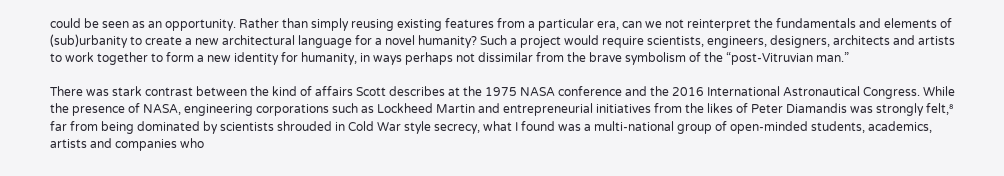could be seen as an opportunity. Rather than simply reusing existing features from a particular era, can we not reinterpret the fundamentals and elements of (sub)urbanity to create a new architectural language for a novel humanity? Such a project would require scientists, engineers, designers, architects and artists to work together to form a new identity for humanity, in ways perhaps not dissimilar from the brave symbolism of the “post-Vitruvian man.”

There was stark contrast between the kind of affairs Scott describes at the 1975 NASA conference and the 2016 International Astronautical Congress. While the presence of NASA, engineering corporations such as Lockheed Martin and entrepreneurial initiatives from the likes of Peter Diamandis was strongly felt,⁸ far from being dominated by scientists shrouded in Cold War style secrecy, what I found was a multi-national group of open-minded students, academics, artists and companies who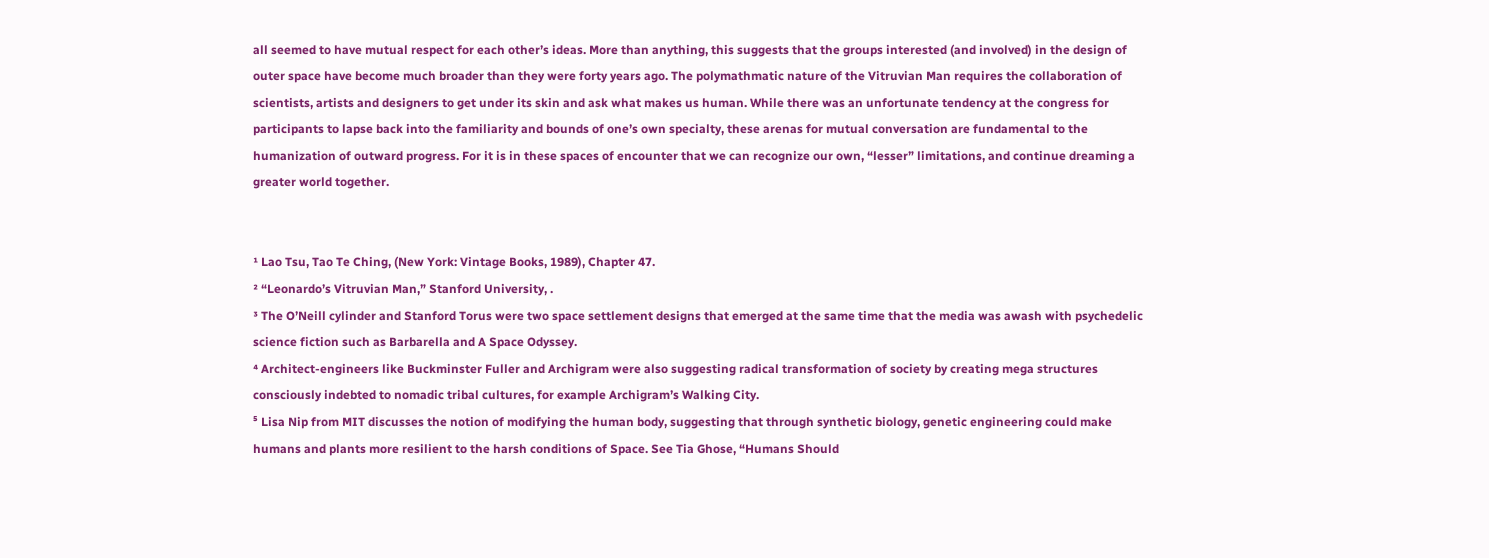all seemed to have mutual respect for each other’s ideas. More than anything, this suggests that the groups interested (and involved) in the design of outer space have become much broader than they were forty years ago. The polymathmatic nature of the Vitruvian Man requires the collaboration of scientists, artists and designers to get under its skin and ask what makes us human. While there was an unfortunate tendency at the congress for participants to lapse back into the familiarity and bounds of one’s own specialty, these arenas for mutual conversation are fundamental to the humanization of outward progress. For it is in these spaces of encounter that we can recognize our own, “lesser” limitations, and continue dreaming a greater world together.


¹ Lao Tsu, Tao Te Ching, (New York: Vintage Books, 1989), Chapter 47.
² “Leonardo’s Vitruvian Man,” Stanford University, .
³ The O’Neill cylinder and Stanford Torus were two space settlement designs that emerged at the same time that the media was awash with psychedelic science fiction such as Barbarella and A Space Odyssey.
⁴ Architect-engineers like Buckminster Fuller and Archigram were also suggesting radical transformation of society by creating mega structures consciously indebted to nomadic tribal cultures, for example Archigram’s Walking City.
⁵ Lisa Nip from MIT discusses the notion of modifying the human body, suggesting that through synthetic biology, genetic engineering could make humans and plants more resilient to the harsh conditions of Space. See Tia Ghose, “Humans Should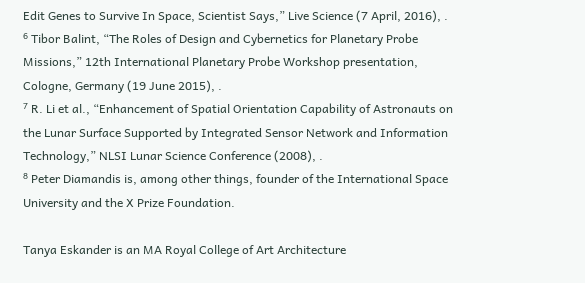Edit Genes to Survive In Space, Scientist Says,” Live Science (7 April, 2016), .
⁶ Tibor Balint, “The Roles of Design and Cybernetics for Planetary Probe Missions,” 12th International Planetary Probe Workshop presentation, Cologne, Germany (19 June 2015), .
⁷ R. Li et al., “Enhancement of Spatial Orientation Capability of Astronauts on the Lunar Surface Supported by Integrated Sensor Network and Information Technology,” NLSI Lunar Science Conference (2008), .
⁸ Peter Diamandis is, among other things, founder of the International Space University and the X Prize Foundation.

Tanya Eskander is an MA Royal College of Art Architecture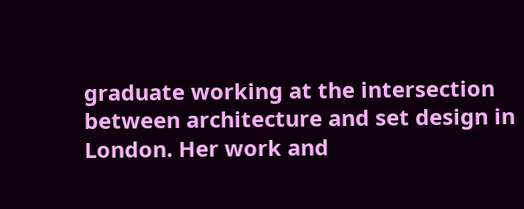graduate working at the intersection between architecture and set design in London. Her work and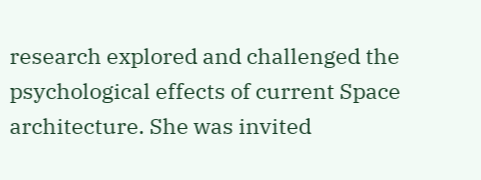research explored and challenged the psychological effects of current Space architecture. She was invited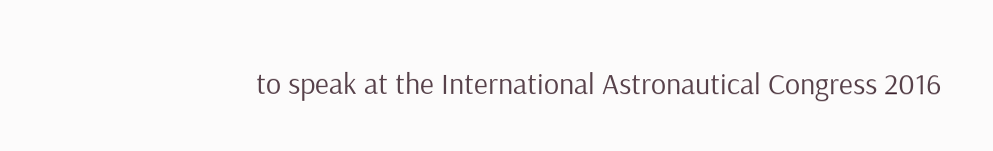to speak at the International Astronautical Congress 2016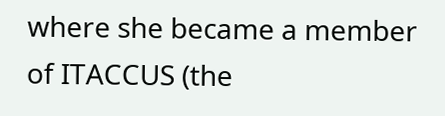where she became a member of ITACCUS (the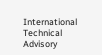International Technical Advisory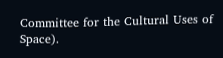Committee for the Cultural Uses of Space).